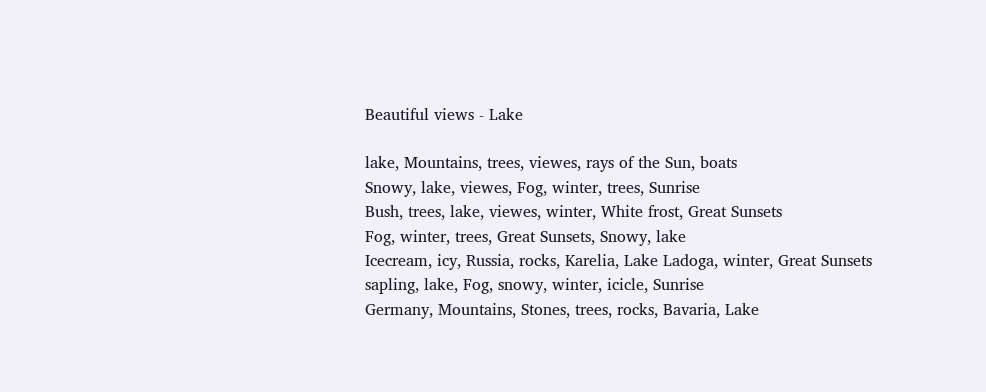Beautiful views - Lake

lake, Mountains, trees, viewes, rays of the Sun, boats
Snowy, lake, viewes, Fog, winter, trees, Sunrise
Bush, trees, lake, viewes, winter, White frost, Great Sunsets
Fog, winter, trees, Great Sunsets, Snowy, lake
Icecream, icy, Russia, rocks, Karelia, Lake Ladoga, winter, Great Sunsets
sapling, lake, Fog, snowy, winter, icicle, Sunrise
Germany, Mountains, Stones, trees, rocks, Bavaria, Lake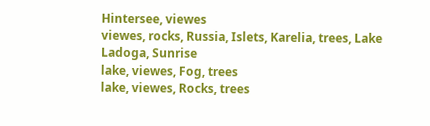Hintersee, viewes
viewes, rocks, Russia, Islets, Karelia, trees, Lake Ladoga, Sunrise
lake, viewes, Fog, trees
lake, viewes, Rocks, trees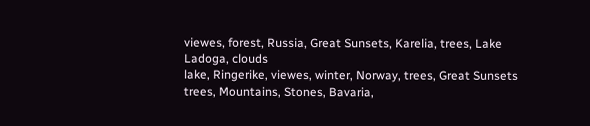viewes, forest, Russia, Great Sunsets, Karelia, trees, Lake Ladoga, clouds
lake, Ringerike, viewes, winter, Norway, trees, Great Sunsets
trees, Mountains, Stones, Bavaria,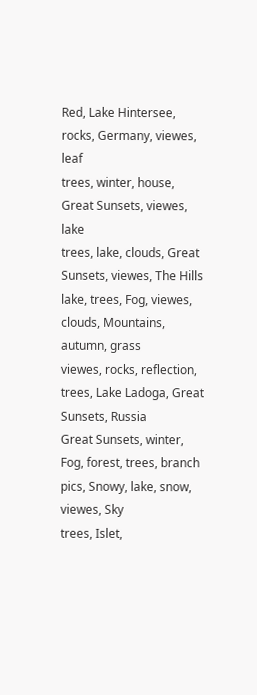Red, Lake Hintersee, rocks, Germany, viewes, leaf
trees, winter, house, Great Sunsets, viewes, lake
trees, lake, clouds, Great Sunsets, viewes, The Hills
lake, trees, Fog, viewes, clouds, Mountains, autumn, grass
viewes, rocks, reflection, trees, Lake Ladoga, Great Sunsets, Russia
Great Sunsets, winter, Fog, forest, trees, branch pics, Snowy, lake, snow, viewes, Sky
trees, Islet,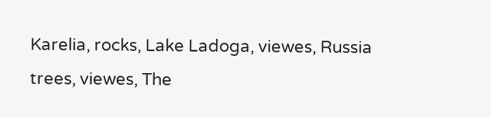Karelia, rocks, Lake Ladoga, viewes, Russia
trees, viewes, The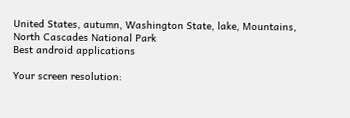United States, autumn, Washington State, lake, Mountains, North Cascades National Park
Best android applications

Your screen resolution: